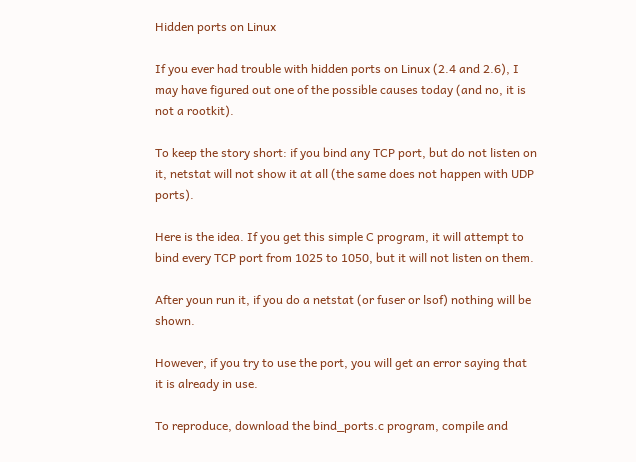Hidden ports on Linux

If you ever had trouble with hidden ports on Linux (2.4 and 2.6), I may have figured out one of the possible causes today (and no, it is not a rootkit).

To keep the story short: if you bind any TCP port, but do not listen on it, netstat will not show it at all (the same does not happen with UDP ports).

Here is the idea. If you get this simple C program, it will attempt to bind every TCP port from 1025 to 1050, but it will not listen on them.

After youn run it, if you do a netstat (or fuser or lsof) nothing will be shown.

However, if you try to use the port, you will get an error saying that it is already in use.

To reproduce, download the bind_ports.c program, compile and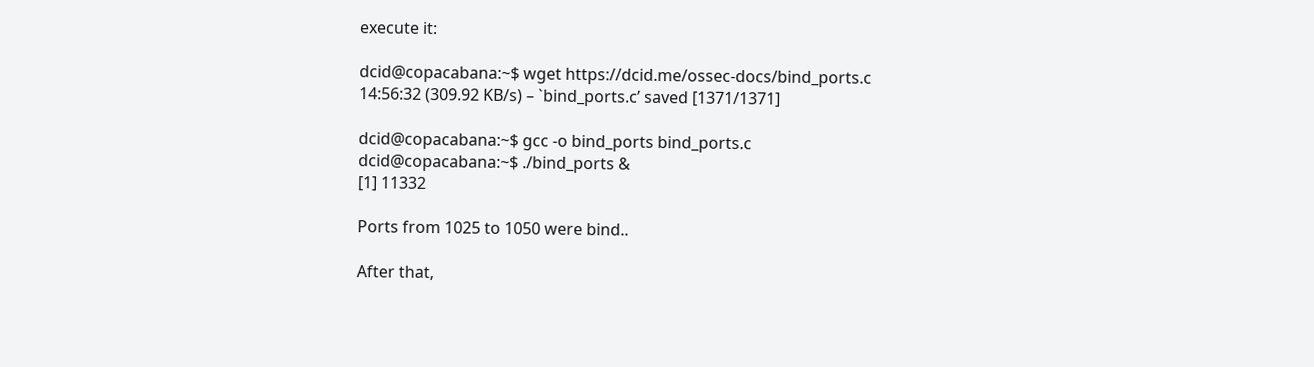execute it:

dcid@copacabana:~$ wget https://dcid.me/ossec-docs/bind_ports.c
14:56:32 (309.92 KB/s) – `bind_ports.c’ saved [1371/1371]

dcid@copacabana:~$ gcc -o bind_ports bind_ports.c
dcid@copacabana:~$ ./bind_ports &
[1] 11332

Ports from 1025 to 1050 were bind..

After that,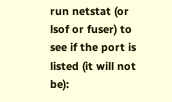run netstat (or lsof or fuser) to see if the port is listed (it will not be):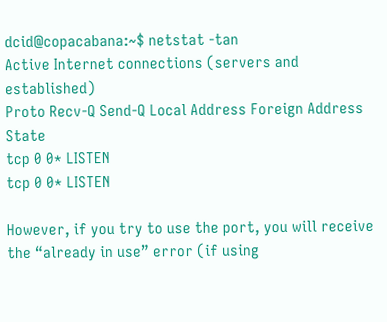dcid@copacabana:~$ netstat -tan
Active Internet connections (servers and established)
Proto Recv-Q Send-Q Local Address Foreign Address State
tcp 0 0* LISTEN
tcp 0 0* LISTEN

However, if you try to use the port, you will receive the “already in use” error (if using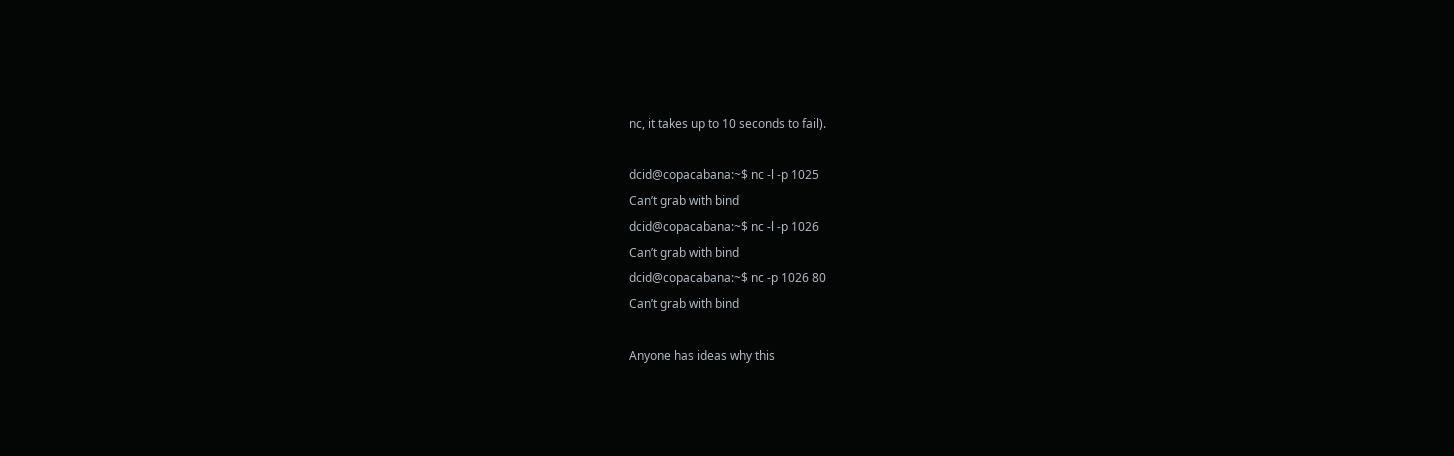nc, it takes up to 10 seconds to fail).

dcid@copacabana:~$ nc -l -p 1025
Can’t grab with bind
dcid@copacabana:~$ nc -l -p 1026
Can’t grab with bind
dcid@copacabana:~$ nc -p 1026 80
Can’t grab with bind

Anyone has ideas why this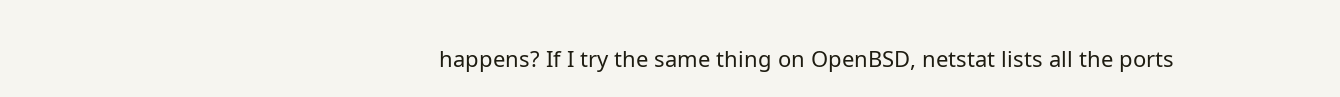happens? If I try the same thing on OpenBSD, netstat lists all the ports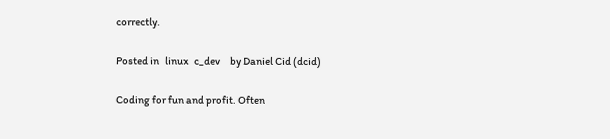correctly.

Posted in   linux   c_dev     by Daniel Cid (dcid)

Coding for fun and profit. Often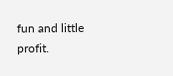fun and little profit.